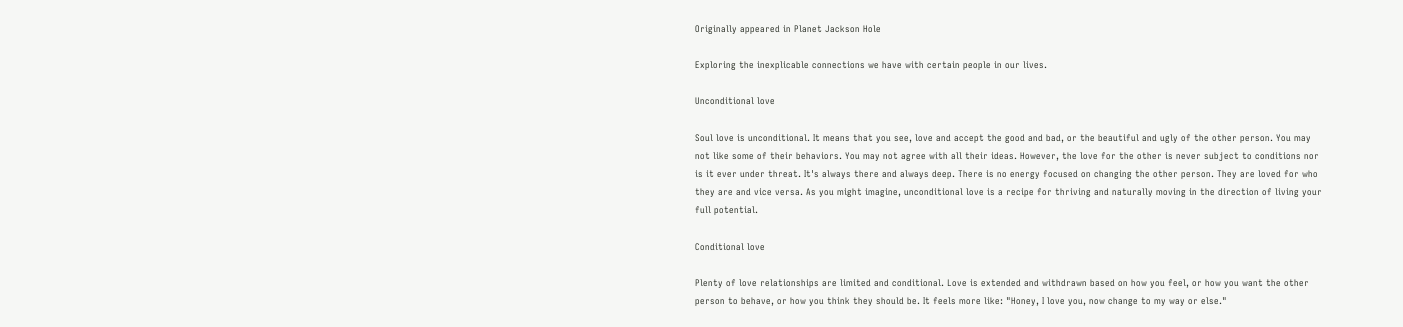Originally appeared in Planet Jackson Hole

Exploring the inexplicable connections we have with certain people in our lives.

Unconditional love

Soul love is unconditional. It means that you see, love and accept the good and bad, or the beautiful and ugly of the other person. You may not like some of their behaviors. You may not agree with all their ideas. However, the love for the other is never subject to conditions nor is it ever under threat. It's always there and always deep. There is no energy focused on changing the other person. They are loved for who they are and vice versa. As you might imagine, unconditional love is a recipe for thriving and naturally moving in the direction of living your full potential.

Conditional love

Plenty of love relationships are limited and conditional. Love is extended and withdrawn based on how you feel, or how you want the other person to behave, or how you think they should be. It feels more like: "Honey, I love you, now change to my way or else."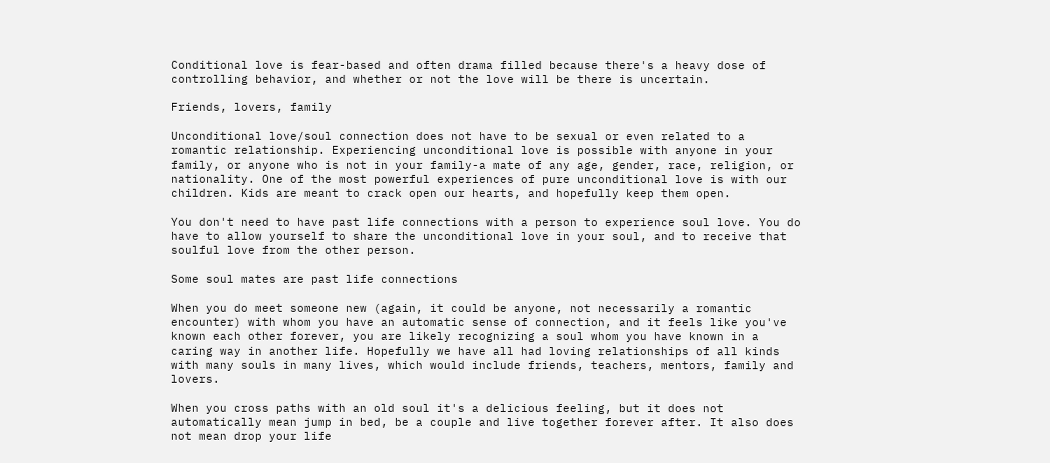Conditional love is fear-based and often drama filled because there's a heavy dose of controlling behavior, and whether or not the love will be there is uncertain.

Friends, lovers, family

Unconditional love/soul connection does not have to be sexual or even related to a romantic relationship. Experiencing unconditional love is possible with anyone in your family, or anyone who is not in your family-a mate of any age, gender, race, religion, or nationality. One of the most powerful experiences of pure unconditional love is with our children. Kids are meant to crack open our hearts, and hopefully keep them open.

You don't need to have past life connections with a person to experience soul love. You do have to allow yourself to share the unconditional love in your soul, and to receive that soulful love from the other person.

Some soul mates are past life connections

When you do meet someone new (again, it could be anyone, not necessarily a romantic encounter) with whom you have an automatic sense of connection, and it feels like you've known each other forever, you are likely recognizing a soul whom you have known in a caring way in another life. Hopefully we have all had loving relationships of all kinds with many souls in many lives, which would include friends, teachers, mentors, family and lovers.

When you cross paths with an old soul it's a delicious feeling, but it does not automatically mean jump in bed, be a couple and live together forever after. It also does not mean drop your life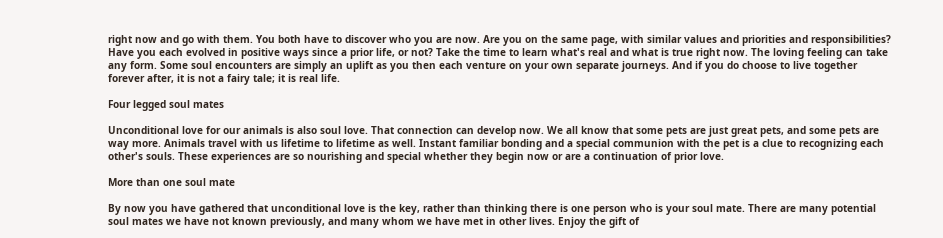right now and go with them. You both have to discover who you are now. Are you on the same page, with similar values and priorities and responsibilities? Have you each evolved in positive ways since a prior life, or not? Take the time to learn what's real and what is true right now. The loving feeling can take any form. Some soul encounters are simply an uplift as you then each venture on your own separate journeys. And if you do choose to live together forever after, it is not a fairy tale; it is real life.

Four legged soul mates

Unconditional love for our animals is also soul love. That connection can develop now. We all know that some pets are just great pets, and some pets are way more. Animals travel with us lifetime to lifetime as well. Instant familiar bonding and a special communion with the pet is a clue to recognizing each other's souls. These experiences are so nourishing and special whether they begin now or are a continuation of prior love.

More than one soul mate

By now you have gathered that unconditional love is the key, rather than thinking there is one person who is your soul mate. There are many potential soul mates we have not known previously, and many whom we have met in other lives. Enjoy the gift of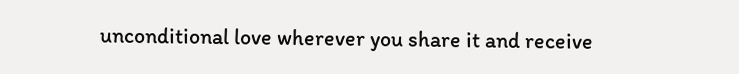unconditional love wherever you share it and receive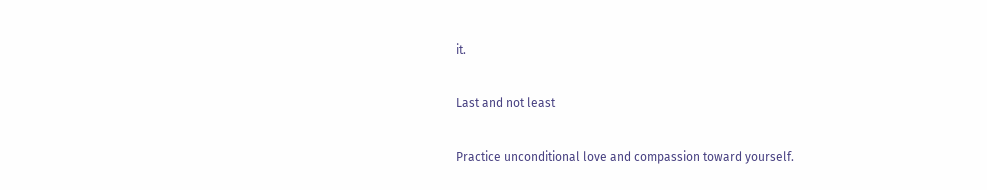it.

Last and not least

Practice unconditional love and compassion toward yourself.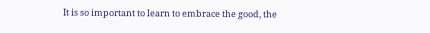It is so important to learn to embrace the good, the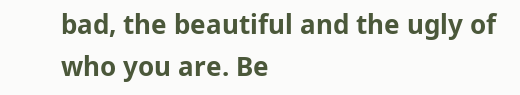bad, the beautiful and the ugly of who you are. Be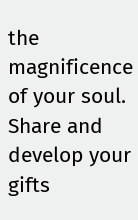the magnificence of your soul. Share and develop your gifts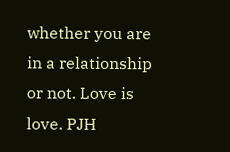whether you are in a relationship or not. Love is love. PJH